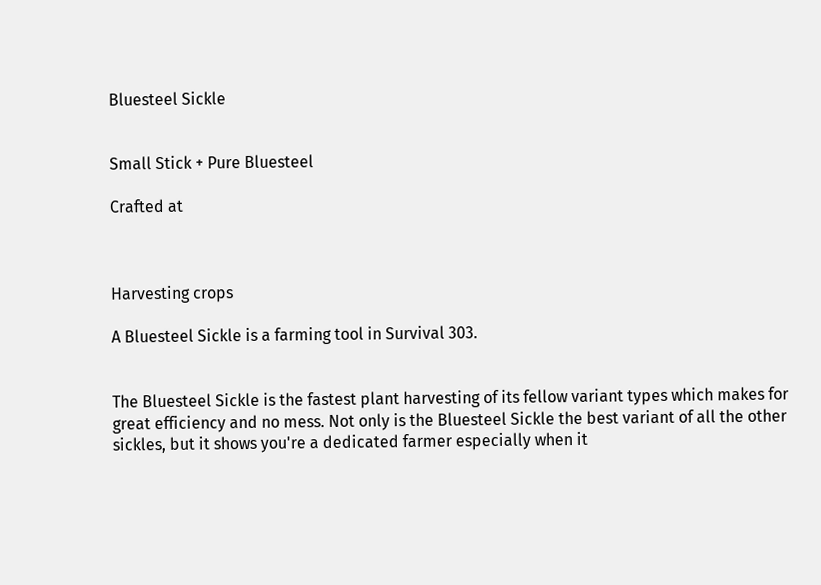Bluesteel Sickle


Small Stick + Pure Bluesteel

Crafted at



Harvesting crops

A Bluesteel Sickle is a farming tool in Survival 303.


The Bluesteel Sickle is the fastest plant harvesting of its fellow variant types which makes for great efficiency and no mess. Not only is the Bluesteel Sickle the best variant of all the other sickles, but it shows you're a dedicated farmer especially when it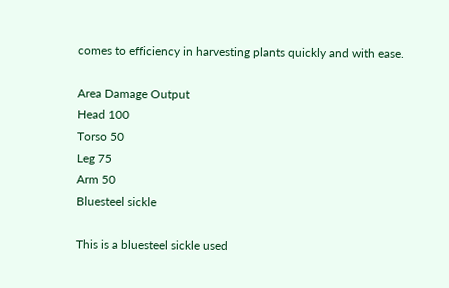comes to efficiency in harvesting plants quickly and with ease.

Area Damage Output
Head 100
Torso 50
Leg 75
Arm 50
Bluesteel sickle

This is a bluesteel sickle used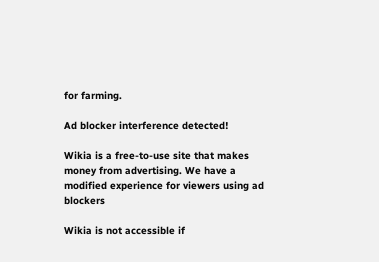for farming.

Ad blocker interference detected!

Wikia is a free-to-use site that makes money from advertising. We have a modified experience for viewers using ad blockers

Wikia is not accessible if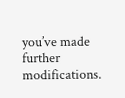you’ve made further modifications.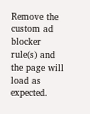Remove the custom ad blocker rule(s) and the page will load as expected.